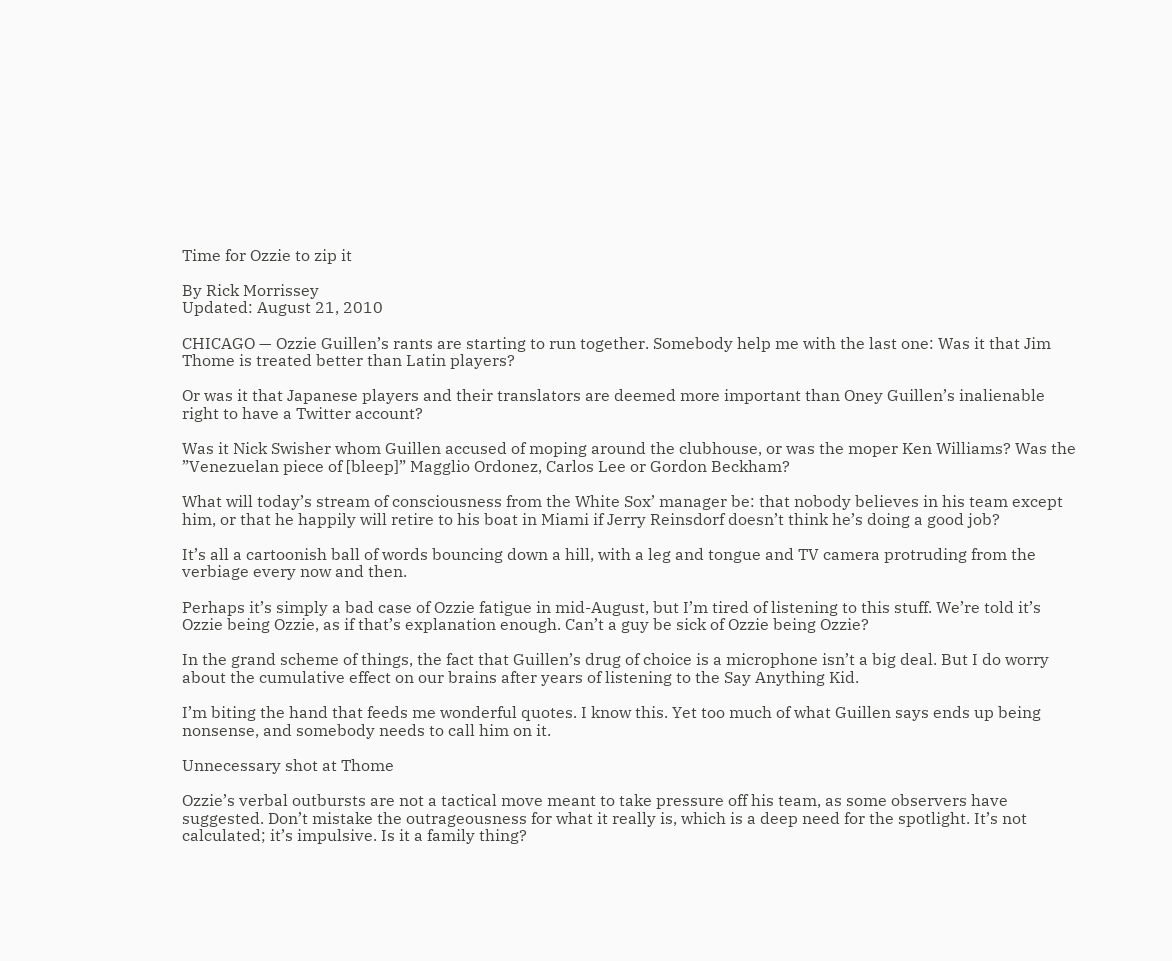Time for Ozzie to zip it

By Rick Morrissey
Updated: August 21, 2010

CHICAGO — Ozzie Guillen’s rants are starting to run together. Somebody help me with the last one: Was it that Jim Thome is treated better than Latin players?

Or was it that Japanese players and their translators are deemed more important than Oney Guillen’s inalienable right to have a Twitter account?

Was it Nick Swisher whom Guillen accused of moping around the clubhouse, or was the moper Ken Williams? Was the ”Venezuelan piece of [bleep]” Magglio Ordonez, Carlos Lee or Gordon Beckham?

What will today’s stream of consciousness from the White Sox’ manager be: that nobody believes in his team except him, or that he happily will retire to his boat in Miami if Jerry Reinsdorf doesn’t think he’s doing a good job?

It’s all a cartoonish ball of words bouncing down a hill, with a leg and tongue and TV camera protruding from the verbiage every now and then.

Perhaps it’s simply a bad case of Ozzie fatigue in mid-August, but I’m tired of listening to this stuff. We’re told it’s Ozzie being Ozzie, as if that’s explanation enough. Can’t a guy be sick of Ozzie being Ozzie?

In the grand scheme of things, the fact that Guillen’s drug of choice is a microphone isn’t a big deal. But I do worry about the cumulative effect on our brains after years of listening to the Say Anything Kid.

I’m biting the hand that feeds me wonderful quotes. I know this. Yet too much of what Guillen says ends up being nonsense, and somebody needs to call him on it.

Unnecessary shot at Thome

Ozzie’s verbal outbursts are not a tactical move meant to take pressure off his team, as some observers have suggested. Don’t mistake the outrageousness for what it really is, which is a deep need for the spotlight. It’s not calculated; it’s impulsive. Is it a family thing?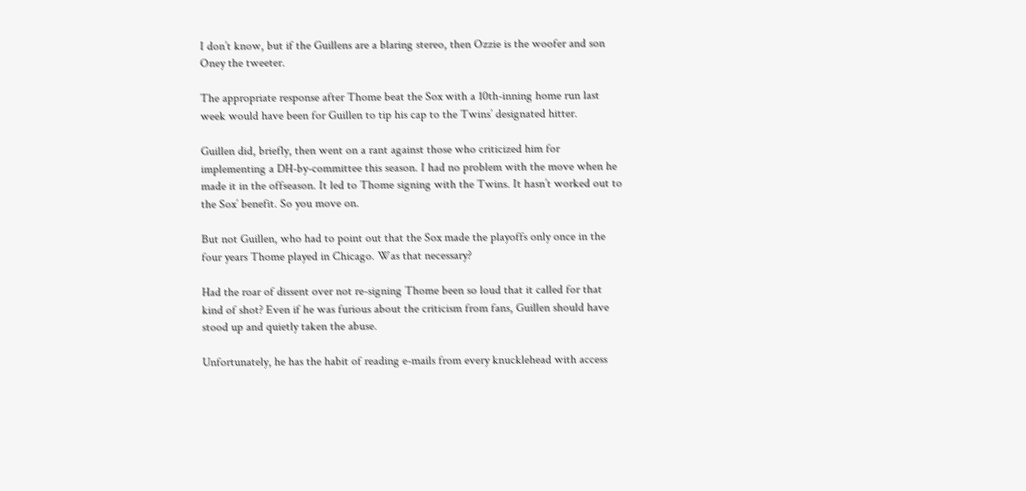I don’t know, but if the Guillens are a blaring stereo, then Ozzie is the woofer and son Oney the tweeter.

The appropriate response after Thome beat the Sox with a 10th-inning home run last week would have been for Guillen to tip his cap to the Twins’ designated hitter.

Guillen did, briefly, then went on a rant against those who criticized him for implementing a DH-by-committee this season. I had no problem with the move when he made it in the offseason. It led to Thome signing with the Twins. It hasn’t worked out to the Sox’ benefit. So you move on.

But not Guillen, who had to point out that the Sox made the playoffs only once in the four years Thome played in Chicago. Was that necessary?

Had the roar of dissent over not re-signing Thome been so loud that it called for that kind of shot? Even if he was furious about the criticism from fans, Guillen should have stood up and quietly taken the abuse.

Unfortunately, he has the habit of reading e-mails from every knucklehead with access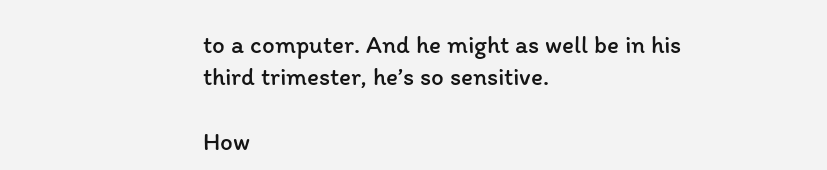to a computer. And he might as well be in his third trimester, he’s so sensitive.

How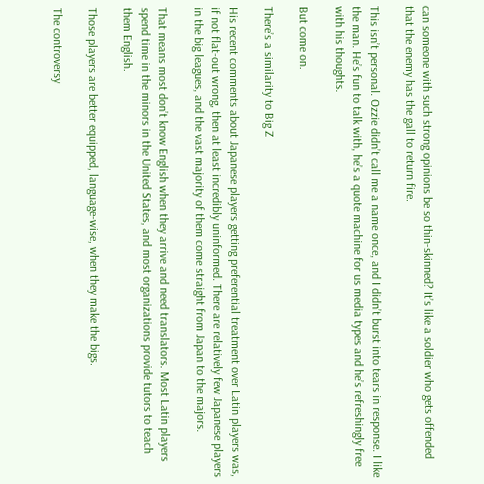can someone with such strong opinions be so thin-skinned? It’s like a soldier who gets offended that the enemy has the gall to return fire.

This isn’t personal. Ozzie didn’t call me a name once, and I didn’t burst into tears in response. I like the man. He’s fun to talk with, he’s a quote machine for us media types and he’s refreshingly free with his thoughts.

But come on.

There’s a similarity to Big Z

His recent comments about Japanese players getting preferential treatment over Latin players was, if not flat-out wrong, then at least incredibly uninformed. There are relatively few Japanese players in the big leagues, and the vast majority of them come straight from Japan to the majors.

That means most don’t know English when they arrive and need translators. Most Latin players spend time in the minors in the United States, and most organizations provide tutors to teach them English.

Those players are better equipped, language-wise, when they make the bigs.

The controversy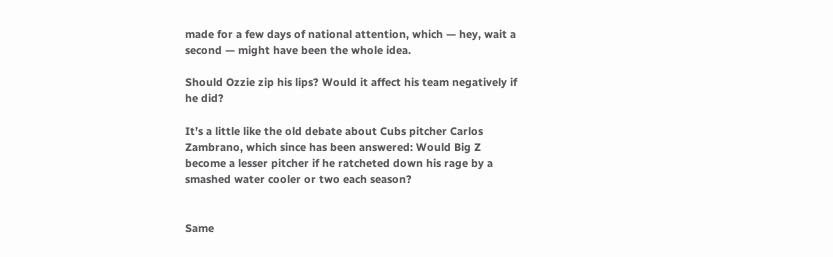made for a few days of national attention, which — hey, wait a second — might have been the whole idea.

Should Ozzie zip his lips? Would it affect his team negatively if he did?

It’s a little like the old debate about Cubs pitcher Carlos Zambrano, which since has been answered: Would Big Z become a lesser pitcher if he ratcheted down his rage by a smashed water cooler or two each season?


Same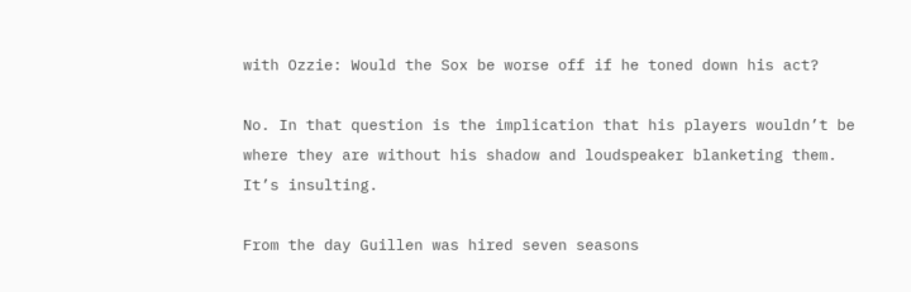with Ozzie: Would the Sox be worse off if he toned down his act?

No. In that question is the implication that his players wouldn’t be where they are without his shadow and loudspeaker blanketing them. It’s insulting.

From the day Guillen was hired seven seasons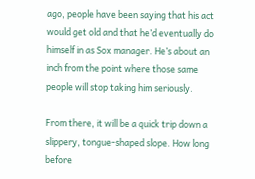ago, people have been saying that his act would get old and that he’d eventually do himself in as Sox manager. He’s about an inch from the point where those same people will stop taking him seriously.

From there, it will be a quick trip down a slippery, tongue-shaped slope. How long before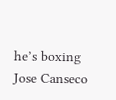he’s boxing Jose Canseco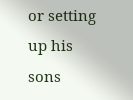or setting up his sons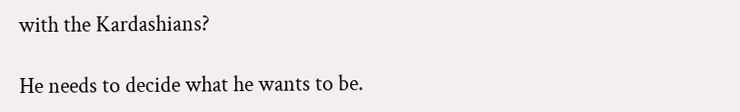with the Kardashians?

He needs to decide what he wants to be.